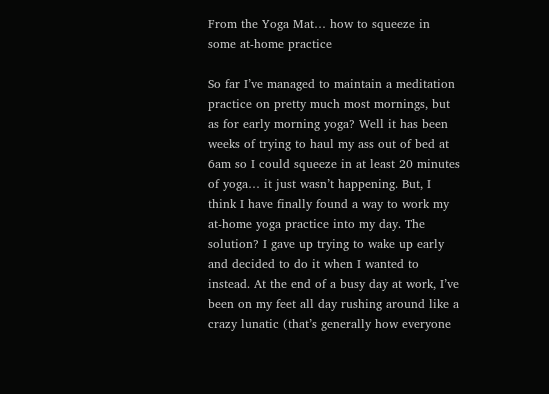From the Yoga Mat… how to squeeze in some at-home practice

So far I’ve managed to maintain a meditation practice on pretty much most mornings, but as for early morning yoga? Well it has been weeks of trying to haul my ass out of bed at 6am so I could squeeze in at least 20 minutes of yoga… it just wasn’t happening. But, I think I have finally found a way to work my at-home yoga practice into my day. The solution? I gave up trying to wake up early and decided to do it when I wanted to instead. At the end of a busy day at work, I’ve been on my feet all day rushing around like a crazy lunatic (that’s generally how everyone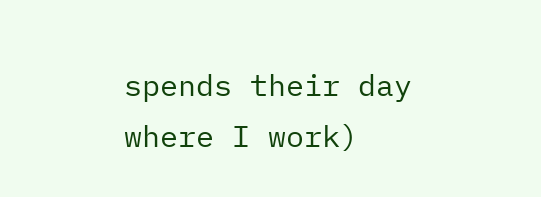spends their day where I work)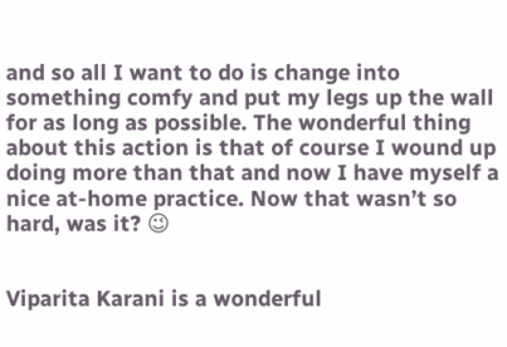and so all I want to do is change into something comfy and put my legs up the wall for as long as possible. The wonderful thing about this action is that of course I wound up doing more than that and now I have myself a nice at-home practice. Now that wasn’t so hard, was it? 😉


Viparita Karani is a wonderful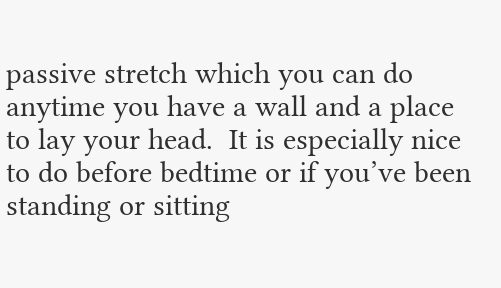passive stretch which you can do anytime you have a wall and a place to lay your head.  It is especially nice to do before bedtime or if you’ve been standing or sitting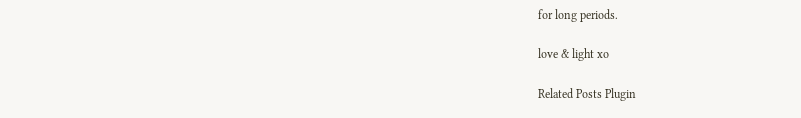for long periods.

love & light xo

Related Posts Plugin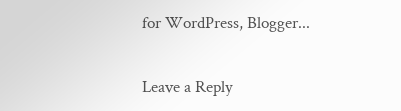for WordPress, Blogger...

Leave a Reply